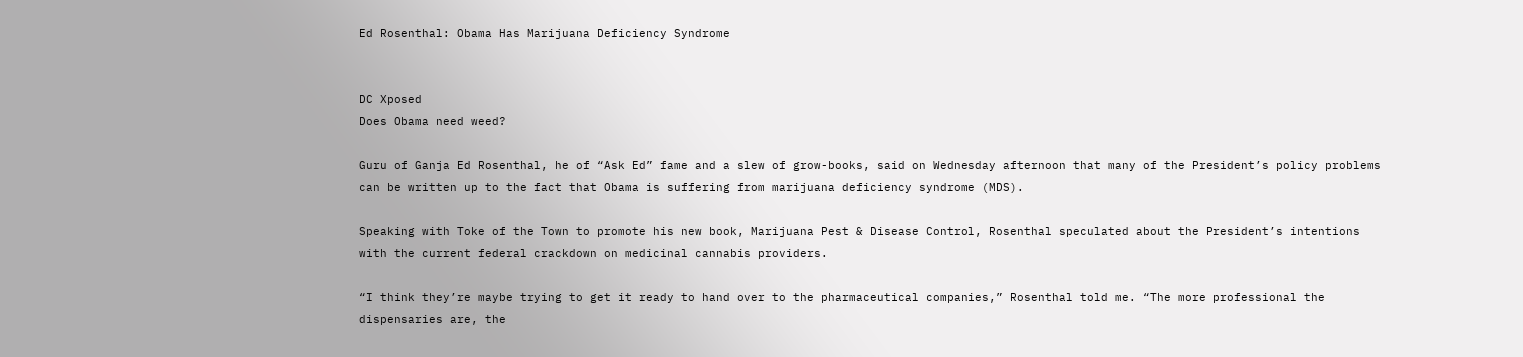Ed Rosenthal: Obama Has Marijuana Deficiency Syndrome


DC Xposed
Does Obama need weed?

Guru of Ganja Ed Rosenthal, he of “Ask Ed” fame and a slew of grow-books, said on Wednesday afternoon that many of the President’s policy problems can be written up to the fact that Obama is suffering from marijuana deficiency syndrome (MDS).

Speaking with Toke of the Town to promote his new book, Marijuana Pest & Disease Control, Rosenthal speculated about the President’s intentions with the current federal crackdown on medicinal cannabis providers.

“I think they’re maybe trying to get it ready to hand over to the pharmaceutical companies,” Rosenthal told me. “The more professional the dispensaries are, the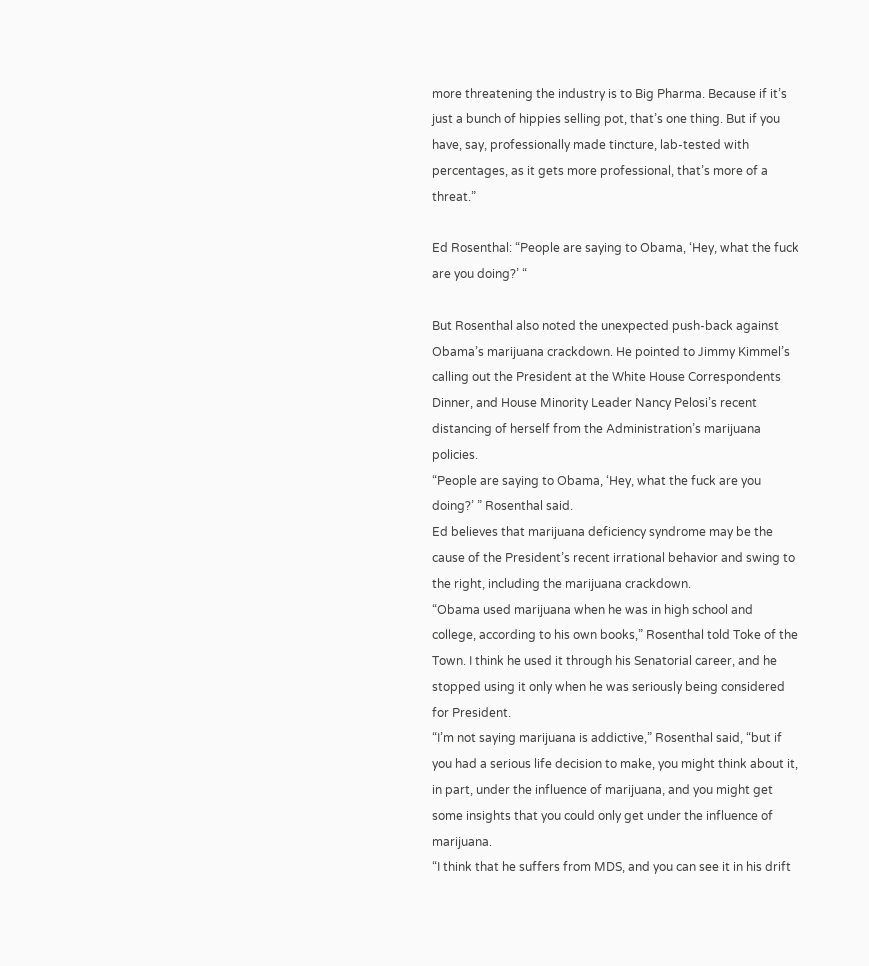more threatening the industry is to Big Pharma. Because if it’s just a bunch of hippies selling pot, that’s one thing. But if you have, say, professionally made tincture, lab-tested with percentages, as it gets more professional, that’s more of a threat.”

Ed Rosenthal: “People are saying to Obama, ‘Hey, what the fuck are you doing?’ “

But Rosenthal also noted the unexpected push-back against Obama’s marijuana crackdown. He pointed to Jimmy Kimmel’s calling out the President at the White House Correspondents Dinner, and House Minority Leader Nancy Pelosi’s recent distancing of herself from the Administration’s marijuana policies.
“People are saying to Obama, ‘Hey, what the fuck are you doing?’ ” Rosenthal said.
Ed believes that marijuana deficiency syndrome may be the cause of the President’s recent irrational behavior and swing to the right, including the marijuana crackdown.
“Obama used marijuana when he was in high school and college, according to his own books,” Rosenthal told Toke of the Town. I think he used it through his Senatorial career, and he stopped using it only when he was seriously being considered for President.
“I’m not saying marijuana is addictive,” Rosenthal said, “but if you had a serious life decision to make, you might think about it, in part, under the influence of marijuana, and you might get some insights that you could only get under the influence of marijuana.
“I think that he suffers from MDS, and you can see it in his drift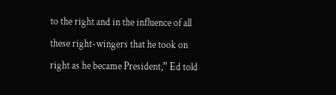to the right and in the influence of all these right-wingers that he took on right as he became President,” Ed told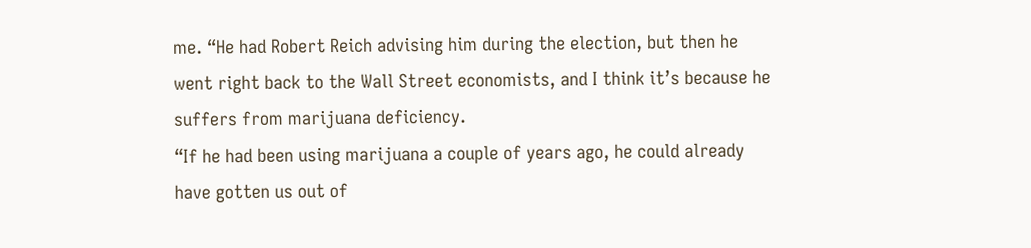me. “He had Robert Reich advising him during the election, but then he went right back to the Wall Street economists, and I think it’s because he suffers from marijuana deficiency.
“If he had been using marijuana a couple of years ago, he could already have gotten us out of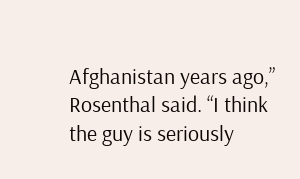Afghanistan years ago,” Rosenthal said. “I think the guy is seriously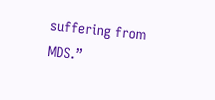suffering from MDS.”